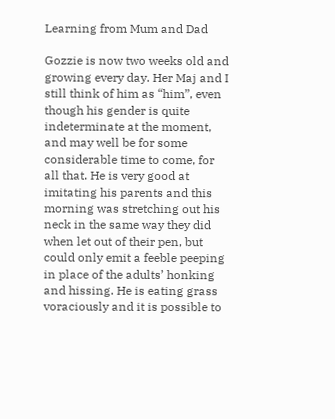Learning from Mum and Dad

Gozzie is now two weeks old and growing every day. Her Maj and I still think of him as “him”, even though his gender is quite indeterminate at the moment, and may well be for some considerable time to come, for all that. He is very good at imitating his parents and this morning was stretching out his neck in the same way they did when let out of their pen, but could only emit a feeble peeping in place of the adults’ honking and hissing. He is eating grass voraciously and it is possible to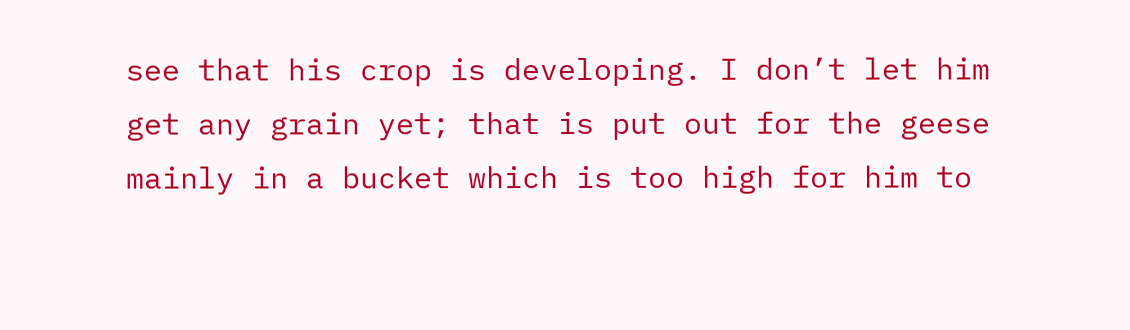see that his crop is developing. I don’t let him get any grain yet; that is put out for the geese mainly in a bucket which is too high for him to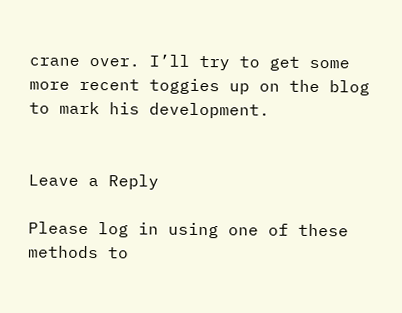crane over. I’ll try to get some more recent toggies up on the blog to mark his development.


Leave a Reply

Please log in using one of these methods to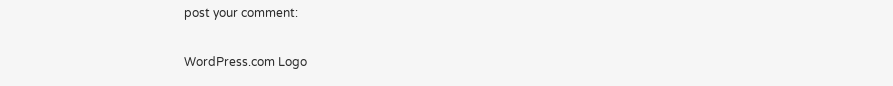post your comment:

WordPress.com Logo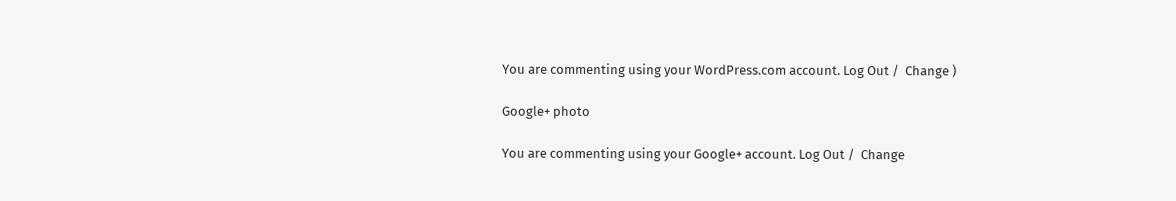You are commenting using your WordPress.com account. Log Out /  Change )

Google+ photo

You are commenting using your Google+ account. Log Out /  Change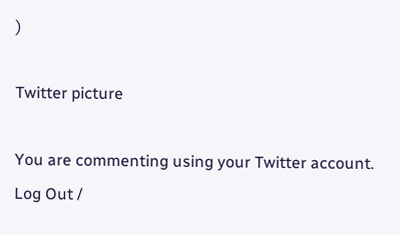)

Twitter picture

You are commenting using your Twitter account. Log Out /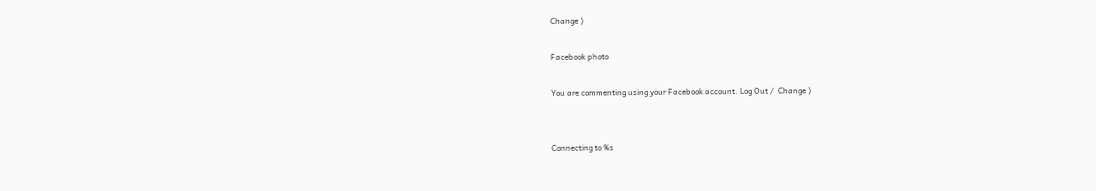Change )

Facebook photo

You are commenting using your Facebook account. Log Out /  Change )


Connecting to %s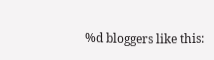%d bloggers like this: